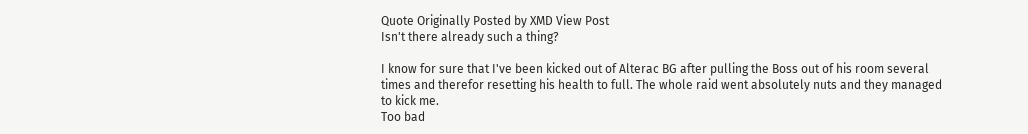Quote Originally Posted by XMD View Post
Isn't there already such a thing?

I know for sure that I've been kicked out of Alterac BG after pulling the Boss out of his room several times and therefor resetting his health to full. The whole raid went absolutely nuts and they managed to kick me.
Too bad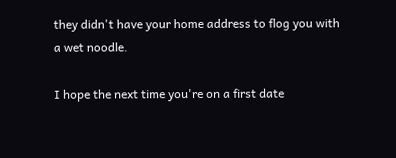they didn't have your home address to flog you with a wet noodle.

I hope the next time you're on a first date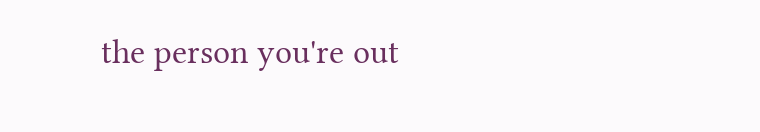the person you're out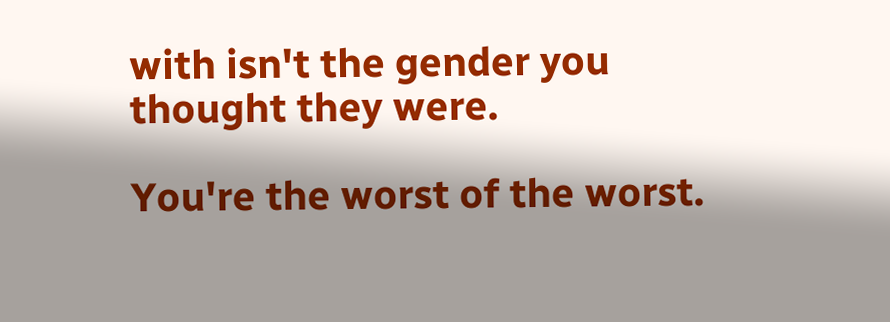with isn't the gender you thought they were.

You're the worst of the worst.